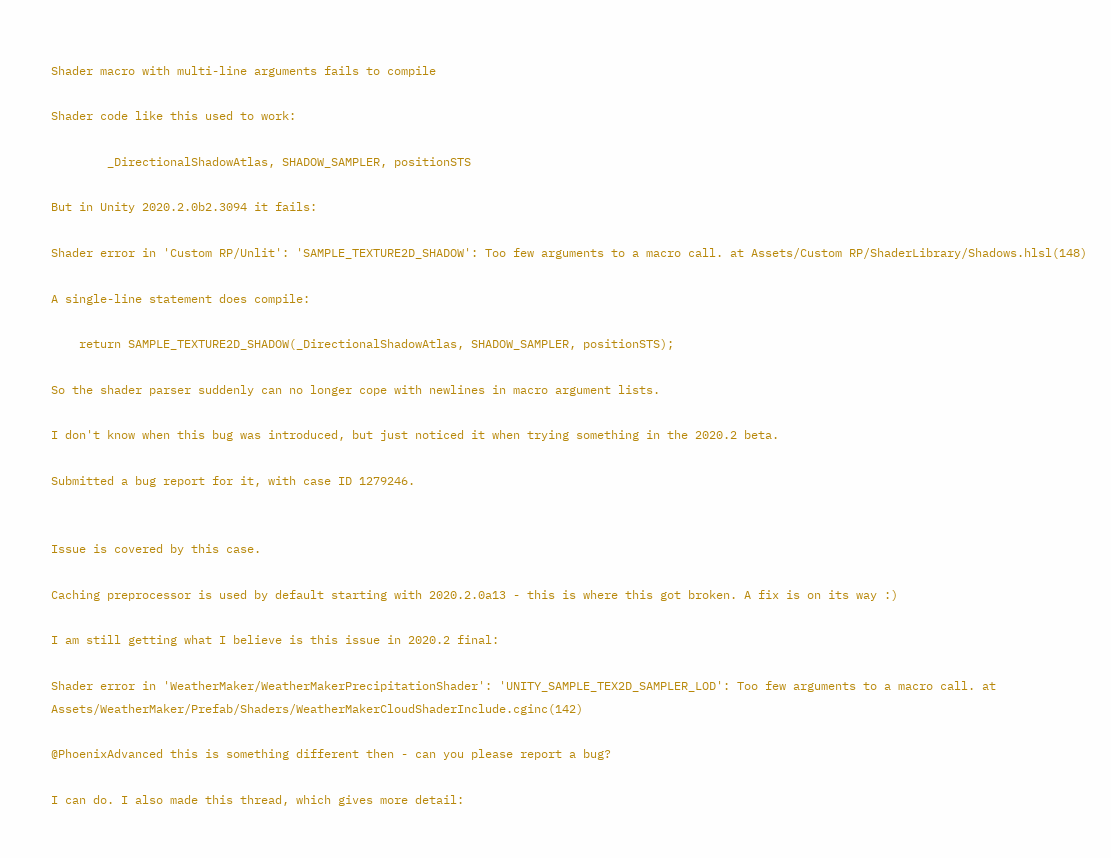Shader macro with multi-line arguments fails to compile

Shader code like this used to work:

        _DirectionalShadowAtlas, SHADOW_SAMPLER, positionSTS

But in Unity 2020.2.0b2.3094 it fails:

Shader error in 'Custom RP/Unlit': 'SAMPLE_TEXTURE2D_SHADOW': Too few arguments to a macro call. at Assets/Custom RP/ShaderLibrary/Shadows.hlsl(148)

A single-line statement does compile:

    return SAMPLE_TEXTURE2D_SHADOW(_DirectionalShadowAtlas, SHADOW_SAMPLER, positionSTS);

So the shader parser suddenly can no longer cope with newlines in macro argument lists.

I don't know when this bug was introduced, but just noticed it when trying something in the 2020.2 beta.

Submitted a bug report for it, with case ID 1279246.


Issue is covered by this case.

Caching preprocessor is used by default starting with 2020.2.0a13 - this is where this got broken. A fix is on its way :)

I am still getting what I believe is this issue in 2020.2 final:

Shader error in 'WeatherMaker/WeatherMakerPrecipitationShader': 'UNITY_SAMPLE_TEX2D_SAMPLER_LOD': Too few arguments to a macro call. at Assets/WeatherMaker/Prefab/Shaders/WeatherMakerCloudShaderInclude.cginc(142)

@PhoenixAdvanced this is something different then - can you please report a bug?

I can do. I also made this thread, which gives more detail: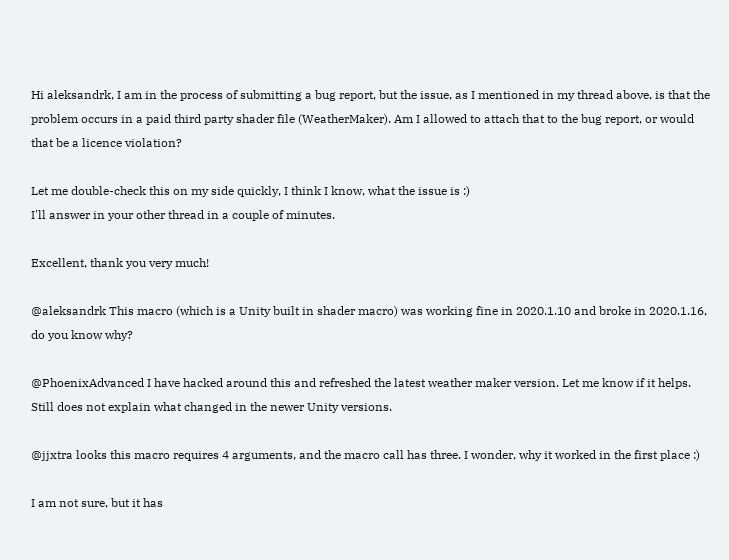Hi aleksandrk, I am in the process of submitting a bug report, but the issue, as I mentioned in my thread above, is that the problem occurs in a paid third party shader file (WeatherMaker). Am I allowed to attach that to the bug report, or would that be a licence violation?

Let me double-check this on my side quickly, I think I know, what the issue is :)
I'll answer in your other thread in a couple of minutes.

Excellent, thank you very much!

@aleksandrk This macro (which is a Unity built in shader macro) was working fine in 2020.1.10 and broke in 2020.1.16, do you know why?

@PhoenixAdvanced I have hacked around this and refreshed the latest weather maker version. Let me know if it helps. Still does not explain what changed in the newer Unity versions.

@jjxtra looks this macro requires 4 arguments, and the macro call has three. I wonder, why it worked in the first place :)

I am not sure, but it has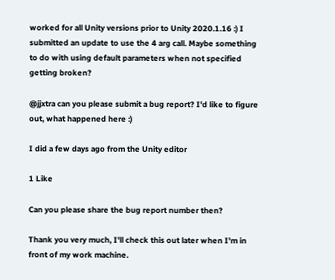worked for all Unity versions prior to Unity 2020.1.16 :) I submitted an update to use the 4 arg call. Maybe something to do with using default parameters when not specified getting broken?

@jjxtra can you please submit a bug report? I'd like to figure out, what happened here :)

I did a few days ago from the Unity editor

1 Like

Can you please share the bug report number then?

Thank you very much, I'll check this out later when I'm in front of my work machine.